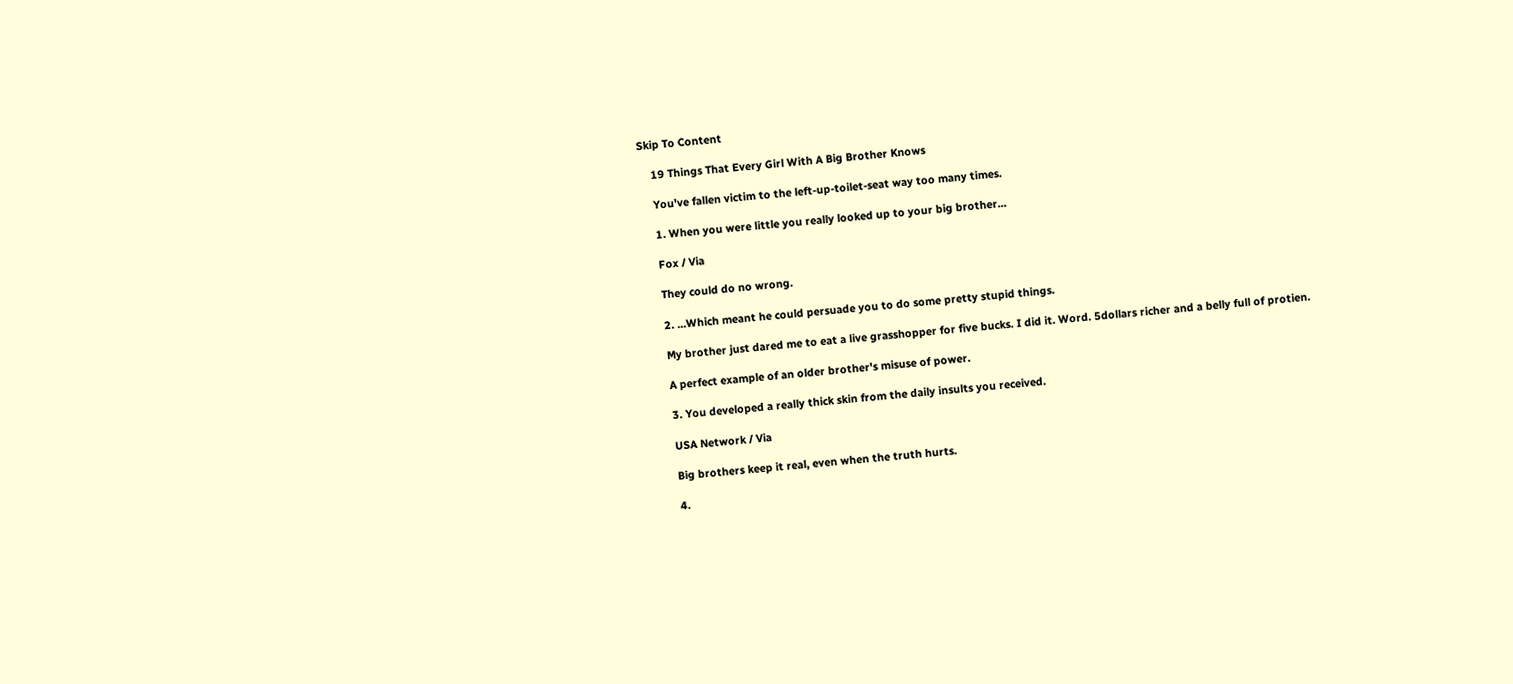Skip To Content

    19 Things That Every Girl With A Big Brother Knows

    You've fallen victim to the left-up-toilet-seat way too many times.

    1. When you were little you really looked up to your big brother...

    Fox / Via

    They could do no wrong.

    2. ...Which meant he could persuade you to do some pretty stupid things.

    My brother just dared me to eat a live grasshopper for five bucks. I did it. Word. 5dollars richer and a belly full of protien.

    A perfect example of an older brother's misuse of power.

    3. You developed a really thick skin from the daily insults you received.

    USA Network / Via

    Big brothers keep it real, even when the truth hurts.

    4.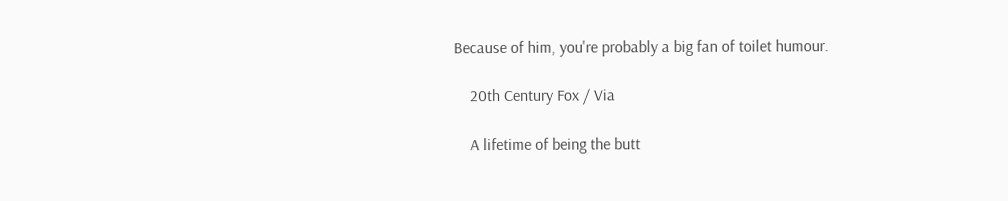Because of him, you're probably a big fan of toilet humour.

    20th Century Fox / Via

    A lifetime of being the butt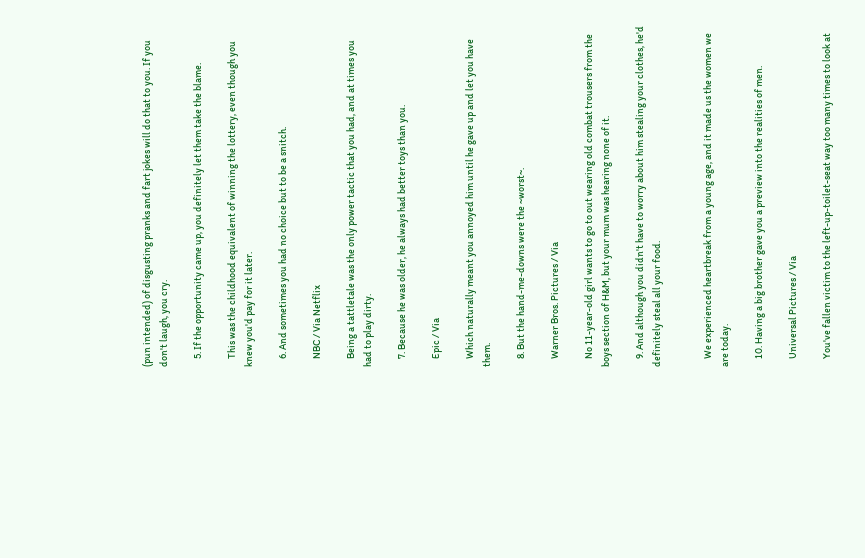(pun intended) of disgusting pranks and fart jokes will do that to you. If you don't laugh, you cry.

    5. If the opportunity came up, you definitely let them take the blame.

    This was the childhood equivalent of winning the lottery, even though you knew you'd pay for it later.

    6. And sometimes you had no choice but to be a snitch.

    NBC / Via Netflix

    Being a tattletale was the only power tactic that you had, and at times you had to play dirty.

    7. Because he was older, he always had better toys than you.

    Epic / Via

    Which naturally meant you annoyed him until he gave up and let you have them.

    8. But the hand-me-downs were the ~worst~.

    Warner Bros. Pictures / Via

    No 11-year-old girl wants to go to out wearing old combat trousers from the boys section of H&M, but your mum was hearing none of it.

    9. And although you didn't have to worry about him stealing your clothes, he'd definitely steal all your food.


    We experienced heartbreak from a young age, and it made us the women we are today.

    10. Having a big brother gave you a preview into the realities of men.

    Universal Pictures / Via

    You've fallen victim to the left-up-toilet-seat way too many times to look at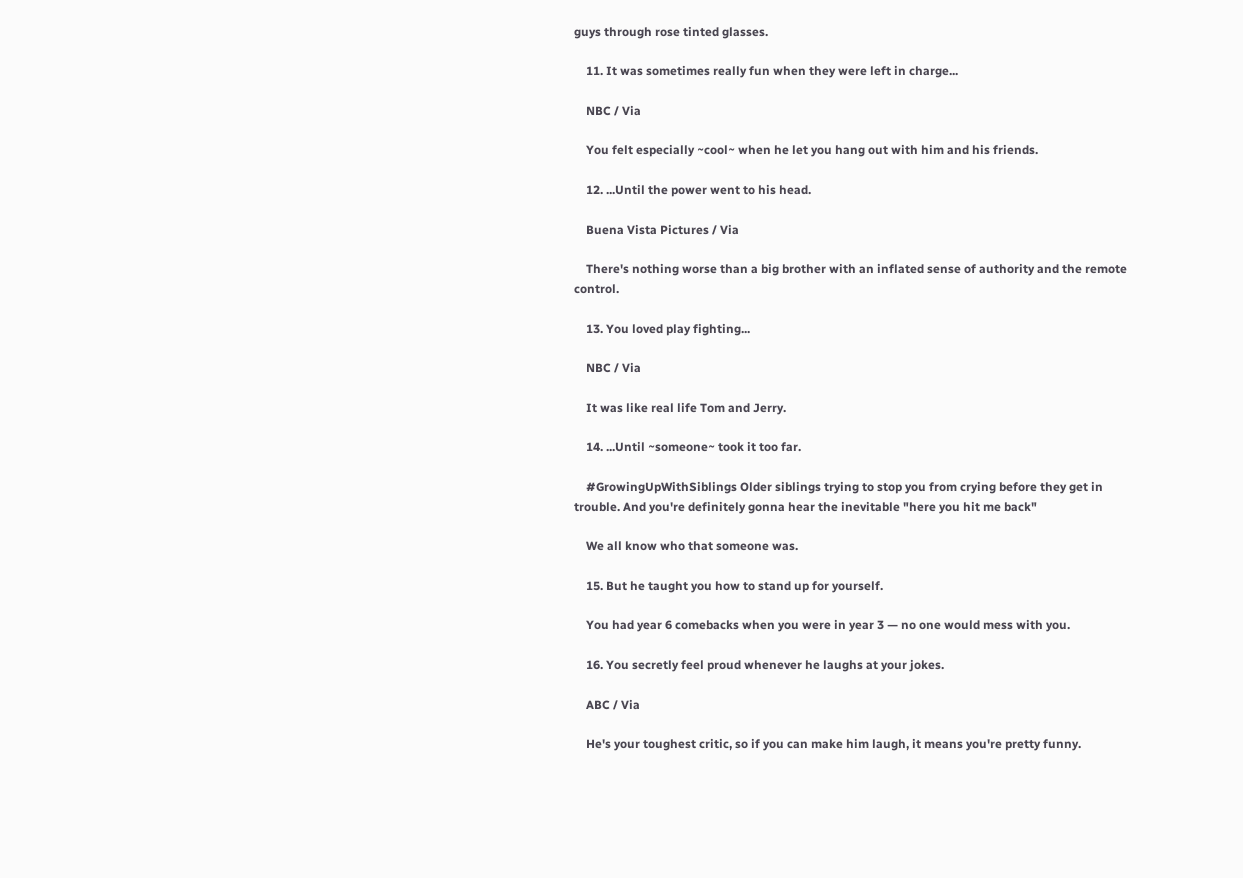guys through rose tinted glasses.

    11. It was sometimes really fun when they were left in charge...

    NBC / Via

    You felt especially ~cool~ when he let you hang out with him and his friends.

    12. ...Until the power went to his head.

    Buena Vista Pictures / Via

    There's nothing worse than a big brother with an inflated sense of authority and the remote control.

    13. You loved play fighting...

    NBC / Via

    It was like real life Tom and Jerry.

    14. ...Until ~someone~ took it too far.

    #GrowingUpWithSiblings Older siblings trying to stop you from crying before they get in trouble. And you're definitely gonna hear the inevitable "here you hit me back"

    We all know who that someone was.

    15. But he taught you how to stand up for yourself.

    You had year 6 comebacks when you were in year 3 — no one would mess with you.

    16. You secretly feel proud whenever he laughs at your jokes.

    ABC / Via

    He's your toughest critic, so if you can make him laugh, it means you're pretty funny.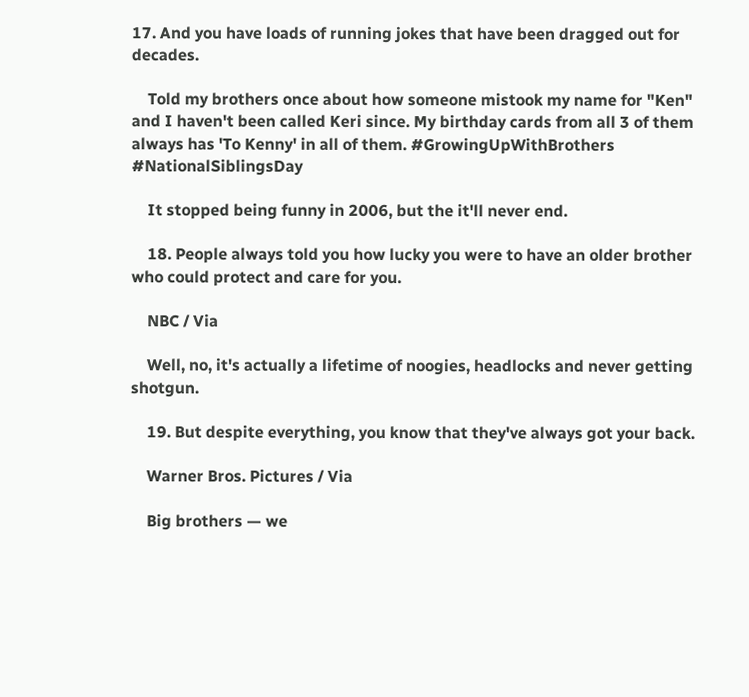17. And you have loads of running jokes that have been dragged out for decades.

    Told my brothers once about how someone mistook my name for "Ken" and I haven't been called Keri since. My birthday cards from all 3 of them always has 'To Kenny' in all of them. #GrowingUpWithBrothers #NationalSiblingsDay

    It stopped being funny in 2006, but the it'll never end.

    18. People always told you how lucky you were to have an older brother who could protect and care for you.

    NBC / Via

    Well, no, it's actually a lifetime of noogies, headlocks and never getting shotgun.

    19. But despite everything, you know that they've always got your back.

    Warner Bros. Pictures / Via

    Big brothers — we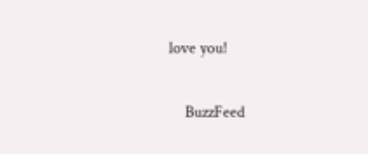love you!

    BuzzFeed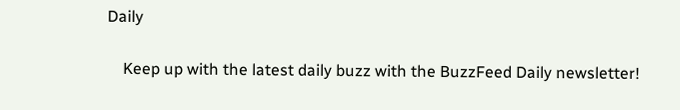Daily

    Keep up with the latest daily buzz with the BuzzFeed Daily newsletter!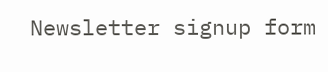Newsletter signup form